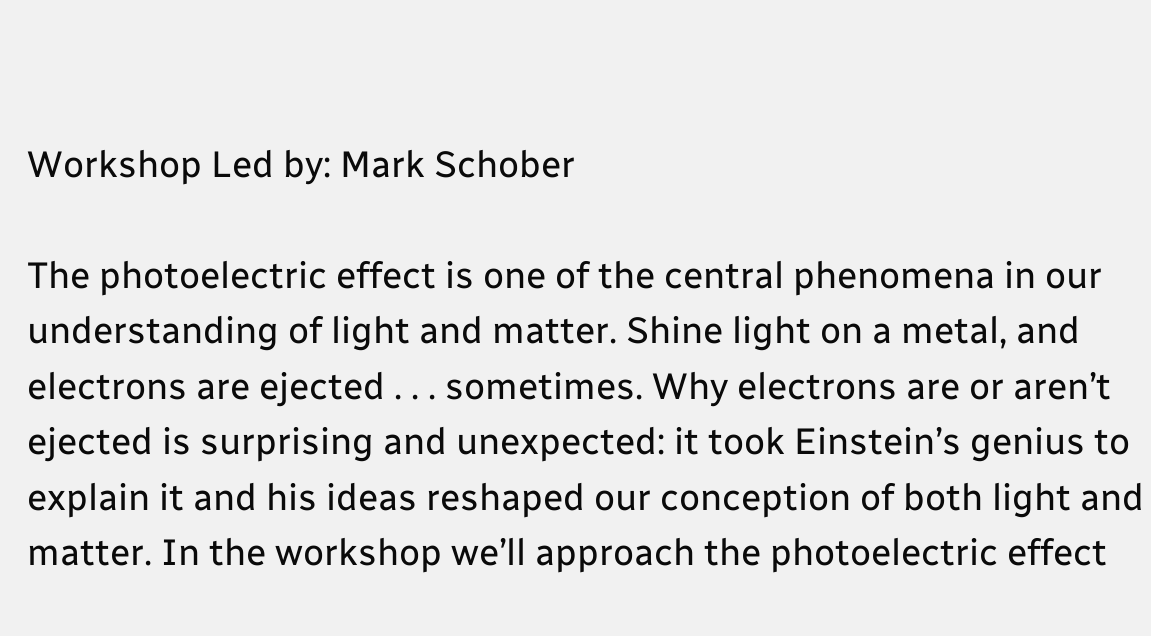Workshop Led by: Mark Schober

The photoelectric effect is one of the central phenomena in our understanding of light and matter. Shine light on a metal, and electrons are ejected . . . sometimes. Why electrons are or aren’t ejected is surprising and unexpected: it took Einstein’s genius to explain it and his ideas reshaped our conception of both light and matter. In the workshop we’ll approach the photoelectric effect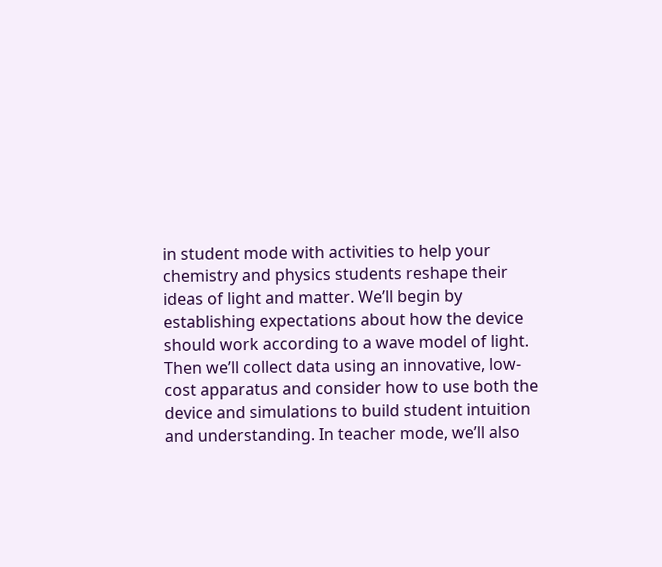in student mode with activities to help your chemistry and physics students reshape their ideas of light and matter. We’ll begin by establishing expectations about how the device should work according to a wave model of light. Then we’ll collect data using an innovative, low-cost apparatus and consider how to use both the device and simulations to build student intuition and understanding. In teacher mode, we’ll also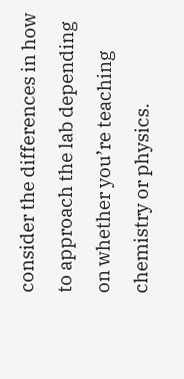consider the differences in how to approach the lab depending on whether you’re teaching chemistry or physics.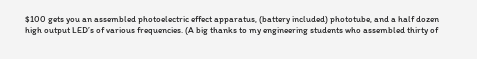$100 gets you an assembled photoelectric effect apparatus, (battery included) phototube, and a half dozen high output LED’s of various frequencies. (A big thanks to my engineering students who assembled thirty of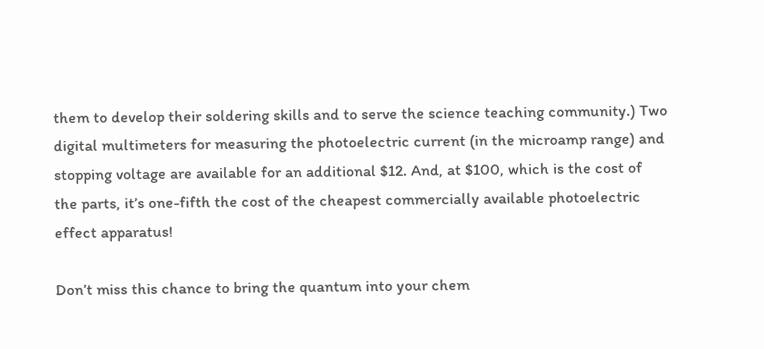them to develop their soldering skills and to serve the science teaching community.) Two digital multimeters for measuring the photoelectric current (in the microamp range) and stopping voltage are available for an additional $12. And, at $100, which is the cost of the parts, it’s one-fifth the cost of the cheapest commercially available photoelectric effect apparatus!

Don’t miss this chance to bring the quantum into your chem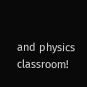and physics classroom!